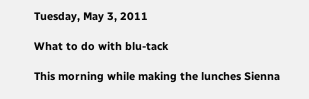Tuesday, May 3, 2011

What to do with blu-tack

This morning while making the lunches Sienna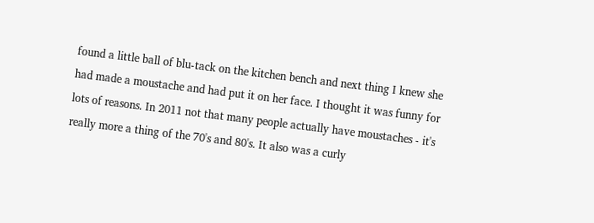found a little ball of blu-tack on the kitchen bench and next thing I knew she had made a moustache and had put it on her face. I thought it was funny for lots of reasons. In 2011 not that many people actually have moustaches - it's really more a thing of the 70's and 80's. It also was a curly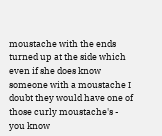moustache with the ends turned up at the side which even if she does know someone with a moustache I doubt they would have one of those curly moustache's - you know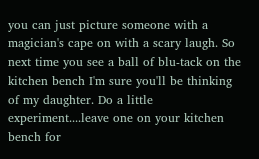you can just picture someone with a magician's cape on with a scary laugh. So next time you see a ball of blu-tack on the kitchen bench I'm sure you'll be thinking of my daughter. Do a little experiment....leave one on your kitchen bench for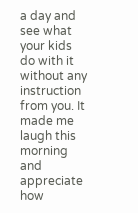a day and see what your kids do with it without any instruction from you. It made me laugh this morning and appreciate how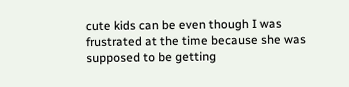cute kids can be even though I was frustrated at the time because she was supposed to be getting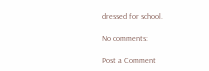dressed for school.

No comments:

Post a Comment